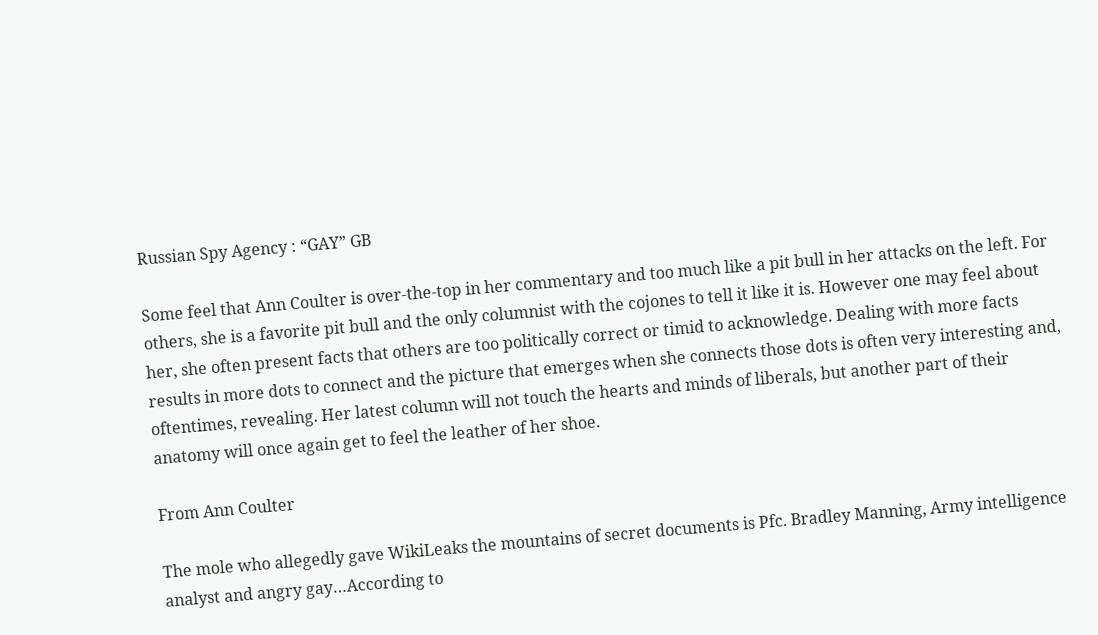Russian Spy Agency : “GAY” GB

Some feel that Ann Coulter is over-the-top in her commentary and too much like a pit bull in her attacks on the left. For others, she is a favorite pit bull and the only columnist with the cojones to tell it like it is. However one may feel about her, she often present facts that others are too politically correct or timid to acknowledge. Dealing with more facts results in more dots to connect and the picture that emerges when she connects those dots is often very interesting and, oftentimes, revealing. Her latest column will not touch the hearts and minds of liberals, but another part of their anatomy will once again get to feel the leather of her shoe.

From Ann Coulter

The mole who allegedly gave WikiLeaks the mountains of secret documents is Pfc. Bradley Manning, Army intelligence analyst and angry gay…According to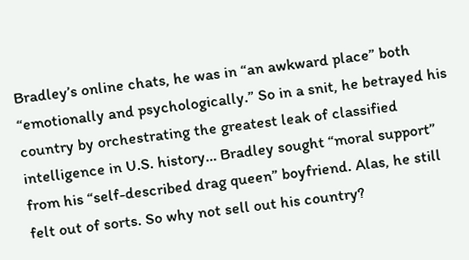Bradley’s online chats, he was in “an awkward place” both “emotionally and psychologically.” So in a snit, he betrayed his country by orchestrating the greatest leak of classified intelligence in U.S. history… Bradley sought “moral support” from his “self-described drag queen” boyfriend. Alas, he still felt out of sorts. So why not sell out his country?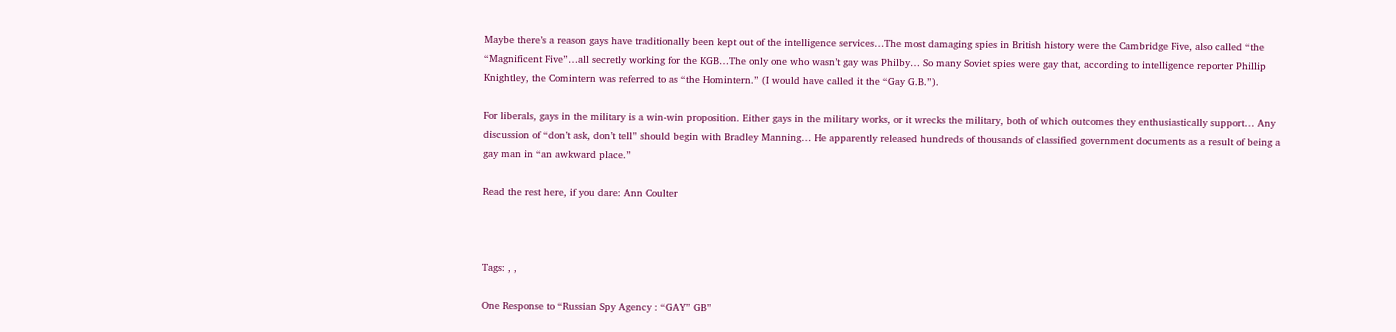Maybe there’s a reason gays have traditionally been kept out of the intelligence services…The most damaging spies in British history were the Cambridge Five, also called “the “Magnificent Five”…all secretly working for the KGB…The only one who wasn’t gay was Philby… So many Soviet spies were gay that, according to intelligence reporter Phillip Knightley, the Comintern was referred to as “the Homintern.” (I would have called it the “Gay G.B.”).

For liberals, gays in the military is a win-win proposition. Either gays in the military works, or it wrecks the military, both of which outcomes they enthusiastically support… Any discussion of “don’t ask, don’t tell” should begin with Bradley Manning… He apparently released hundreds of thousands of classified government documents as a result of being a gay man in “an awkward place.”

Read the rest here, if you dare: Ann Coulter



Tags: , ,

One Response to “Russian Spy Agency : “GAY” GB”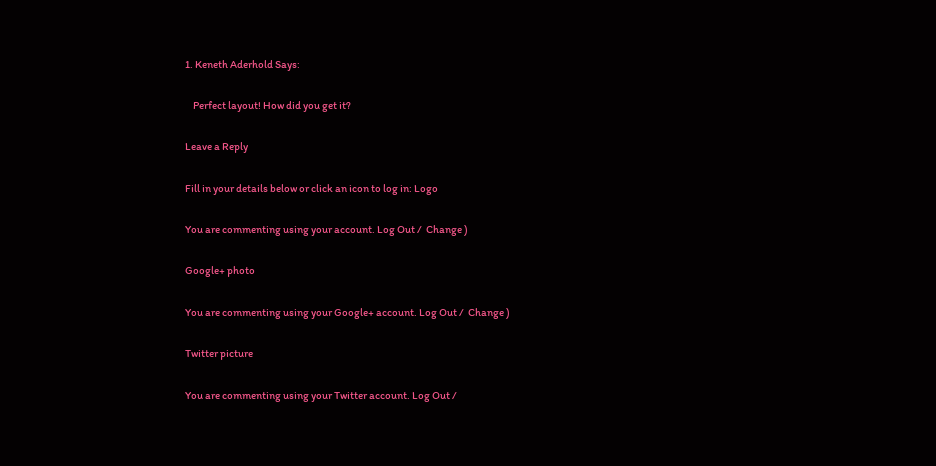1. Keneth Aderhold Says:

    Perfect layout! How did you get it?

Leave a Reply

Fill in your details below or click an icon to log in: Logo

You are commenting using your account. Log Out /  Change )

Google+ photo

You are commenting using your Google+ account. Log Out /  Change )

Twitter picture

You are commenting using your Twitter account. Log Out /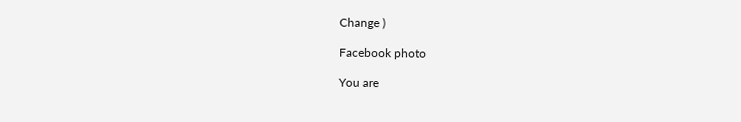Change )

Facebook photo

You are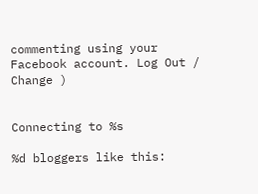commenting using your Facebook account. Log Out /  Change )


Connecting to %s

%d bloggers like this: